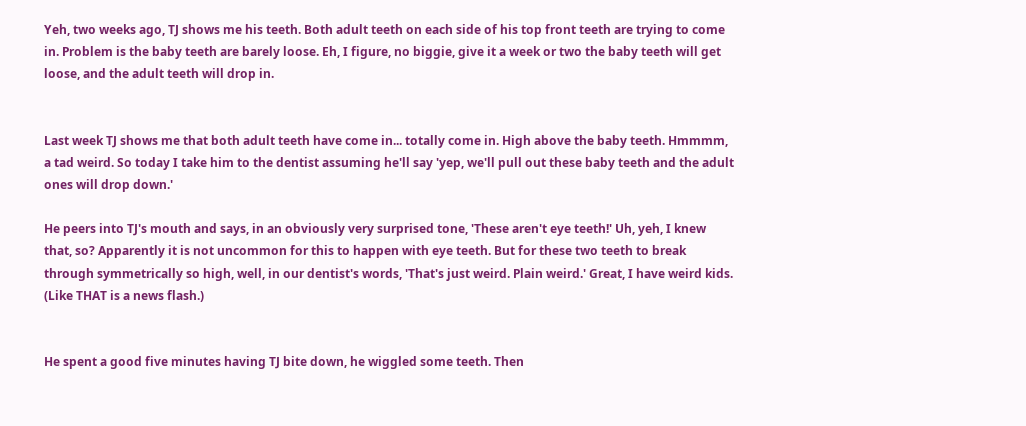Yeh, two weeks ago, TJ shows me his teeth. Both adult teeth on each side of his top front teeth are trying to come in. Problem is the baby teeth are barely loose. Eh, I figure, no biggie, give it a week or two the baby teeth will get loose, and the adult teeth will drop in.


Last week TJ shows me that both adult teeth have come in... totally come in. High above the baby teeth. Hmmmm, a tad weird. So today I take him to the dentist assuming he'll say 'yep, we'll pull out these baby teeth and the adult ones will drop down.'

He peers into TJ's mouth and says, in an obviously very surprised tone, 'These aren't eye teeth!' Uh, yeh, I knew that, so? Apparently it is not uncommon for this to happen with eye teeth. But for these two teeth to break through symmetrically so high, well, in our dentist's words, 'That's just weird. Plain weird.' Great, I have weird kids. (Like THAT is a news flash.)


He spent a good five minutes having TJ bite down, he wiggled some teeth. Then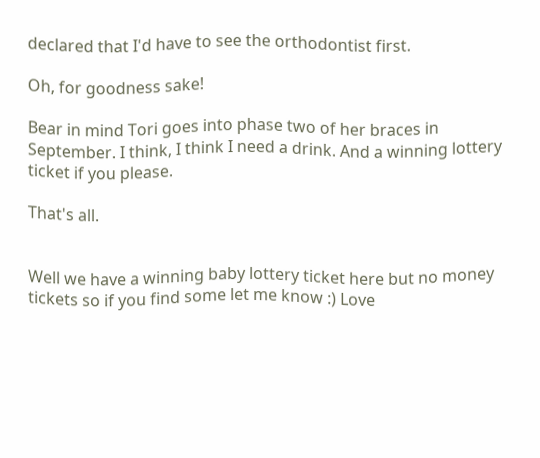declared that I'd have to see the orthodontist first.

Oh, for goodness sake!

Bear in mind Tori goes into phase two of her braces in September. I think, I think I need a drink. And a winning lottery ticket if you please.

That's all.


Well we have a winning baby lottery ticket here but no money tickets so if you find some let me know :) Love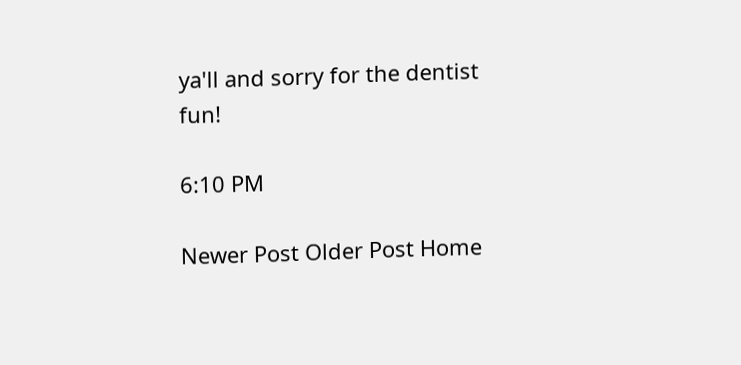ya'll and sorry for the dentist fun!

6:10 PM

Newer Post Older Post Home